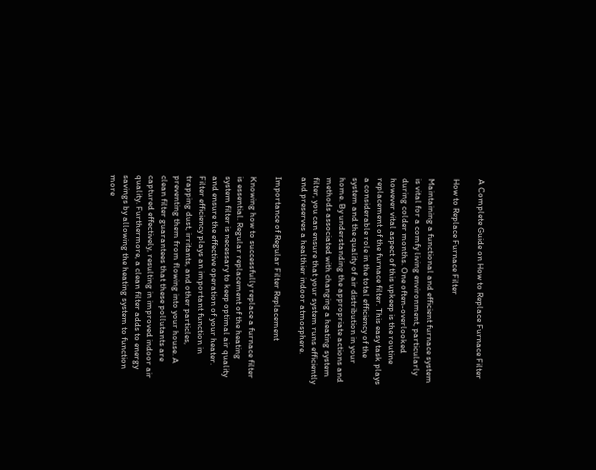A Complete Guide on How to Replace Furnace Filter

How to Replace Furnace Filter

Maintaining a functional and efficient furnace system is vital for a comfy living environment, particularly during colder months. One often-overlooked however vital aspect of this upkeep is the routine replacement of the furnace filter. This easy task plays a considerable role in the total efficiency of the system and the quality of air distribution in your home. By understanding the appropriate actions and methods associated with changing a heating system filter, you can ensure that your system runs efficiently and preserves a healthier indoor atmosphere.

Importance of Regular Filter Replacement

Knowing how to successfully replace a furnace filter is essential. Regular replacement of the heating system filter is necessary to keep optimal air quality and ensure the effective operation of your heater. Filter efficiency plays an important function in trapping dust, irritants, and other particles, preventing them from flowing into your house. A clean filter guarantees that these pollutants are captured effectively, resulting in improved indoor air quality. Furthermore, a clean filter adds to energy savings by allowing the heating system to function more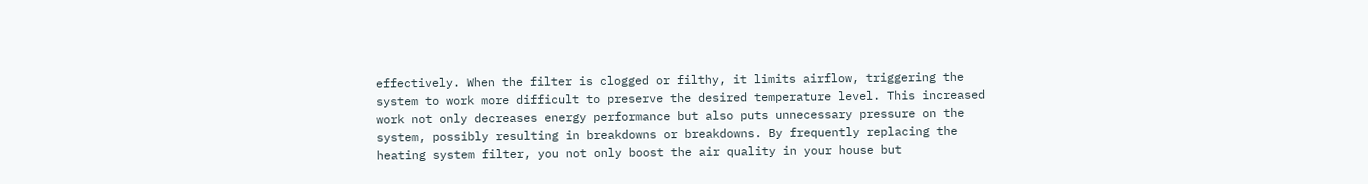effectively. When the filter is clogged or filthy, it limits airflow, triggering the system to work more difficult to preserve the desired temperature level. This increased work not only decreases energy performance but also puts unnecessary pressure on the system, possibly resulting in breakdowns or breakdowns. By frequently replacing the heating system filter, you not only boost the air quality in your house but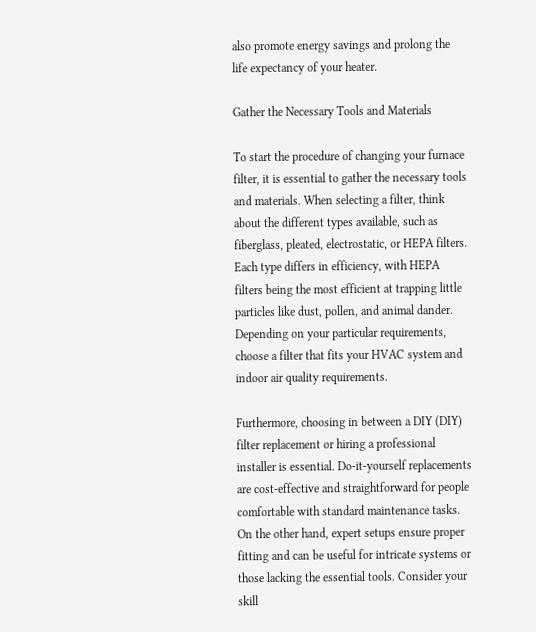also promote energy savings and prolong the life expectancy of your heater.

Gather the Necessary Tools and Materials

To start the procedure of changing your furnace filter, it is essential to gather the necessary tools and materials. When selecting a filter, think about the different types available, such as fiberglass, pleated, electrostatic, or HEPA filters. Each type differs in efficiency, with HEPA filters being the most efficient at trapping little particles like dust, pollen, and animal dander. Depending on your particular requirements, choose a filter that fits your HVAC system and indoor air quality requirements.

Furthermore, choosing in between a DIY (DIY) filter replacement or hiring a professional installer is essential. Do-it-yourself replacements are cost-effective and straightforward for people comfortable with standard maintenance tasks. On the other hand, expert setups ensure proper fitting and can be useful for intricate systems or those lacking the essential tools. Consider your skill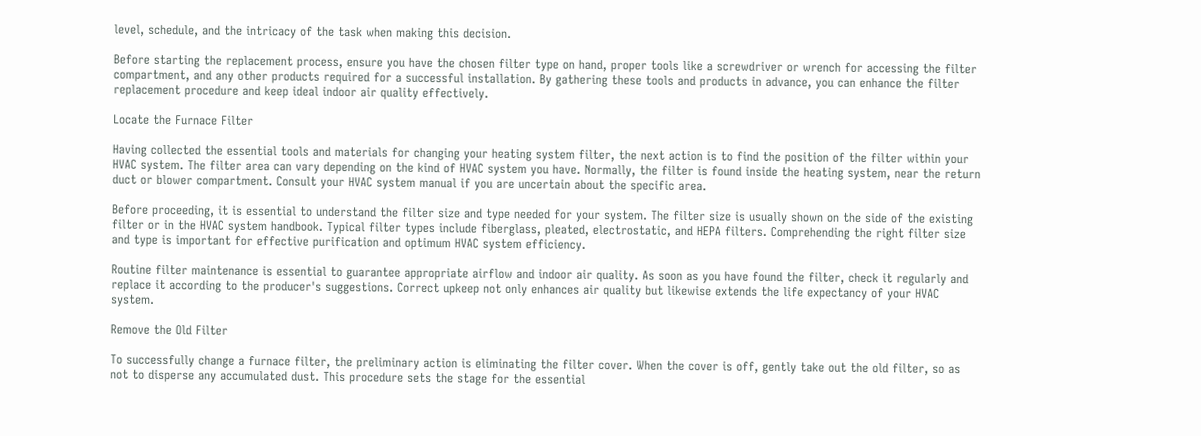level, schedule, and the intricacy of the task when making this decision.

Before starting the replacement process, ensure you have the chosen filter type on hand, proper tools like a screwdriver or wrench for accessing the filter compartment, and any other products required for a successful installation. By gathering these tools and products in advance, you can enhance the filter replacement procedure and keep ideal indoor air quality effectively.

Locate the Furnace Filter

Having collected the essential tools and materials for changing your heating system filter, the next action is to find the position of the filter within your HVAC system. The filter area can vary depending on the kind of HVAC system you have. Normally, the filter is found inside the heating system, near the return duct or blower compartment. Consult your HVAC system manual if you are uncertain about the specific area.

Before proceeding, it is essential to understand the filter size and type needed for your system. The filter size is usually shown on the side of the existing filter or in the HVAC system handbook. Typical filter types include fiberglass, pleated, electrostatic, and HEPA filters. Comprehending the right filter size and type is important for effective purification and optimum HVAC system efficiency.

Routine filter maintenance is essential to guarantee appropriate airflow and indoor air quality. As soon as you have found the filter, check it regularly and replace it according to the producer's suggestions. Correct upkeep not only enhances air quality but likewise extends the life expectancy of your HVAC system.

Remove the Old Filter

To successfully change a furnace filter, the preliminary action is eliminating the filter cover. When the cover is off, gently take out the old filter, so as not to disperse any accumulated dust. This procedure sets the stage for the essential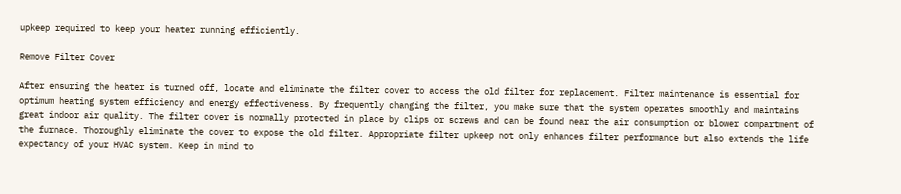upkeep required to keep your heater running efficiently.

Remove Filter Cover

After ensuring the heater is turned off, locate and eliminate the filter cover to access the old filter for replacement. Filter maintenance is essential for optimum heating system efficiency and energy effectiveness. By frequently changing the filter, you make sure that the system operates smoothly and maintains great indoor air quality. The filter cover is normally protected in place by clips or screws and can be found near the air consumption or blower compartment of the furnace. Thoroughly eliminate the cover to expose the old filter. Appropriate filter upkeep not only enhances filter performance but also extends the life expectancy of your HVAC system. Keep in mind to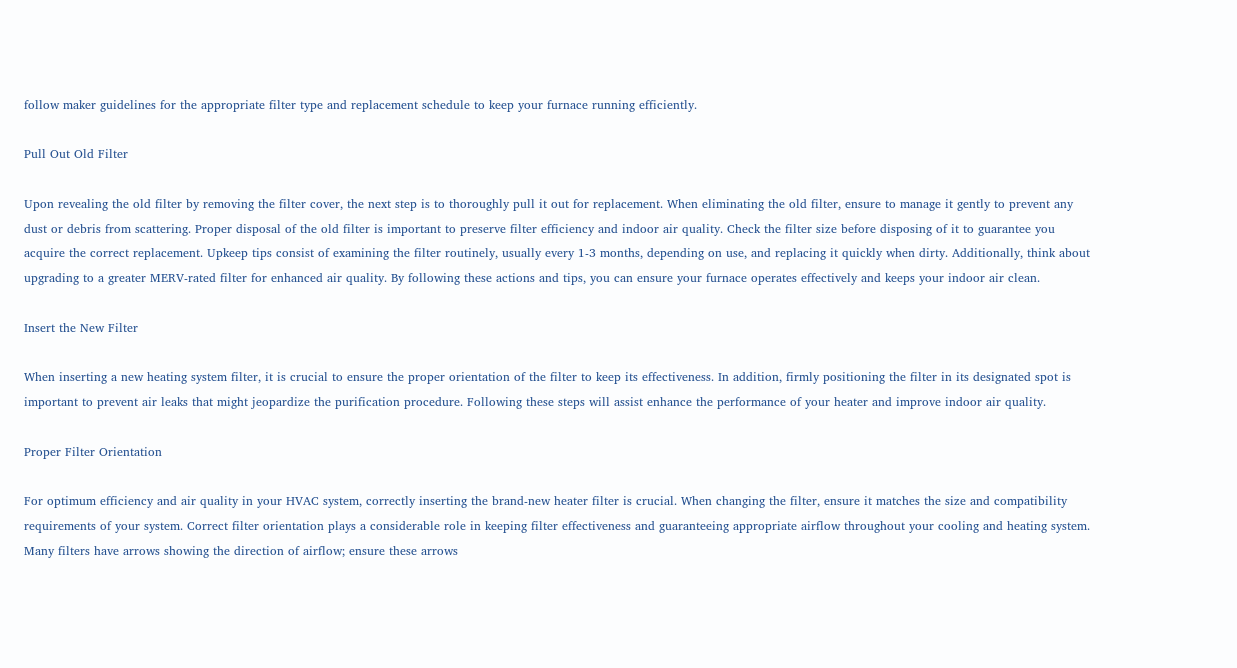follow maker guidelines for the appropriate filter type and replacement schedule to keep your furnace running efficiently.

Pull Out Old Filter

Upon revealing the old filter by removing the filter cover, the next step is to thoroughly pull it out for replacement. When eliminating the old filter, ensure to manage it gently to prevent any dust or debris from scattering. Proper disposal of the old filter is important to preserve filter efficiency and indoor air quality. Check the filter size before disposing of it to guarantee you acquire the correct replacement. Upkeep tips consist of examining the filter routinely, usually every 1-3 months, depending on use, and replacing it quickly when dirty. Additionally, think about upgrading to a greater MERV-rated filter for enhanced air quality. By following these actions and tips, you can ensure your furnace operates effectively and keeps your indoor air clean.

Insert the New Filter

When inserting a new heating system filter, it is crucial to ensure the proper orientation of the filter to keep its effectiveness. In addition, firmly positioning the filter in its designated spot is important to prevent air leaks that might jeopardize the purification procedure. Following these steps will assist enhance the performance of your heater and improve indoor air quality.

Proper Filter Orientation

For optimum efficiency and air quality in your HVAC system, correctly inserting the brand-new heater filter is crucial. When changing the filter, ensure it matches the size and compatibility requirements of your system. Correct filter orientation plays a considerable role in keeping filter effectiveness and guaranteeing appropriate airflow throughout your cooling and heating system. Many filters have arrows showing the direction of airflow; ensure these arrows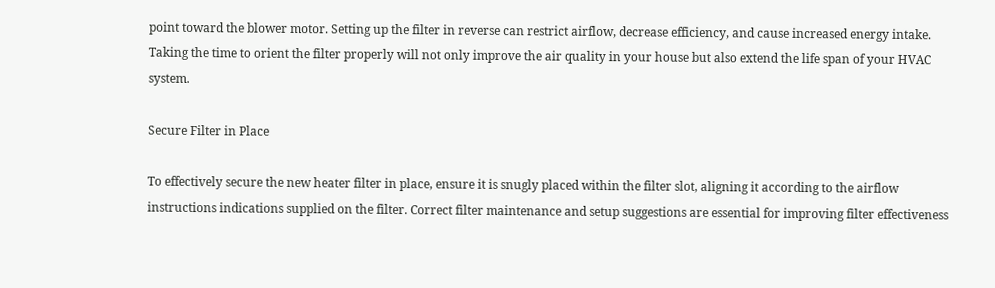point toward the blower motor. Setting up the filter in reverse can restrict airflow, decrease efficiency, and cause increased energy intake. Taking the time to orient the filter properly will not only improve the air quality in your house but also extend the life span of your HVAC system.

Secure Filter in Place

To effectively secure the new heater filter in place, ensure it is snugly placed within the filter slot, aligning it according to the airflow instructions indications supplied on the filter. Correct filter maintenance and setup suggestions are essential for improving filter effectiveness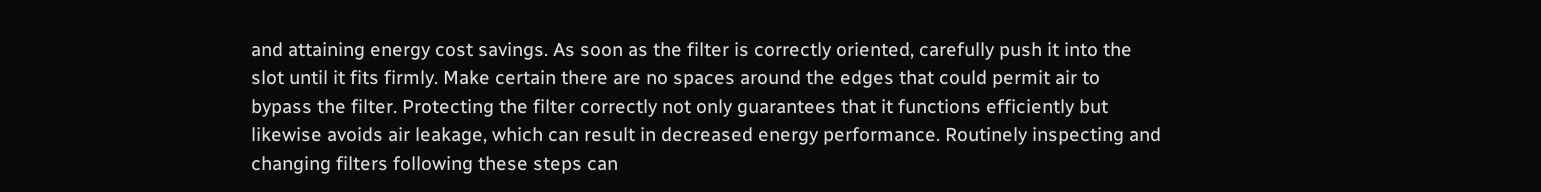and attaining energy cost savings. As soon as the filter is correctly oriented, carefully push it into the slot until it fits firmly. Make certain there are no spaces around the edges that could permit air to bypass the filter. Protecting the filter correctly not only guarantees that it functions efficiently but likewise avoids air leakage, which can result in decreased energy performance. Routinely inspecting and changing filters following these steps can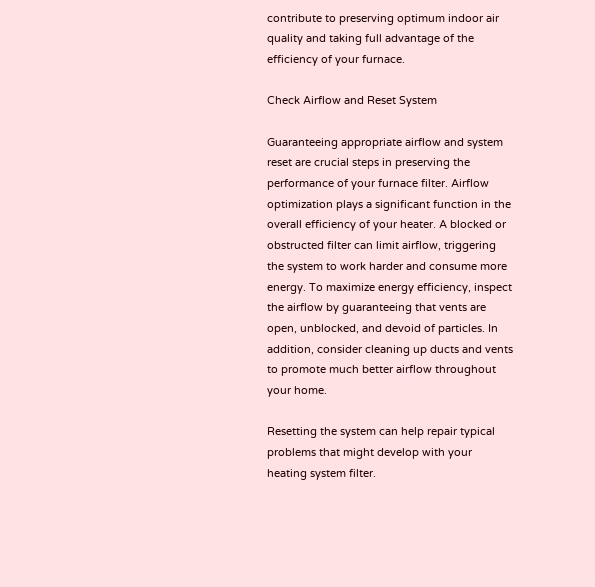contribute to preserving optimum indoor air quality and taking full advantage of the efficiency of your furnace.

Check Airflow and Reset System

Guaranteeing appropriate airflow and system reset are crucial steps in preserving the performance of your furnace filter. Airflow optimization plays a significant function in the overall efficiency of your heater. A blocked or obstructed filter can limit airflow, triggering the system to work harder and consume more energy. To maximize energy efficiency, inspect the airflow by guaranteeing that vents are open, unblocked, and devoid of particles. In addition, consider cleaning up ducts and vents to promote much better airflow throughout your home.

Resetting the system can help repair typical problems that might develop with your heating system filter.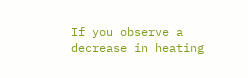If you observe a decrease in heating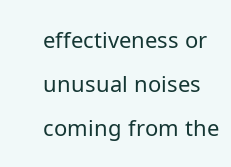effectiveness or unusual noises coming from the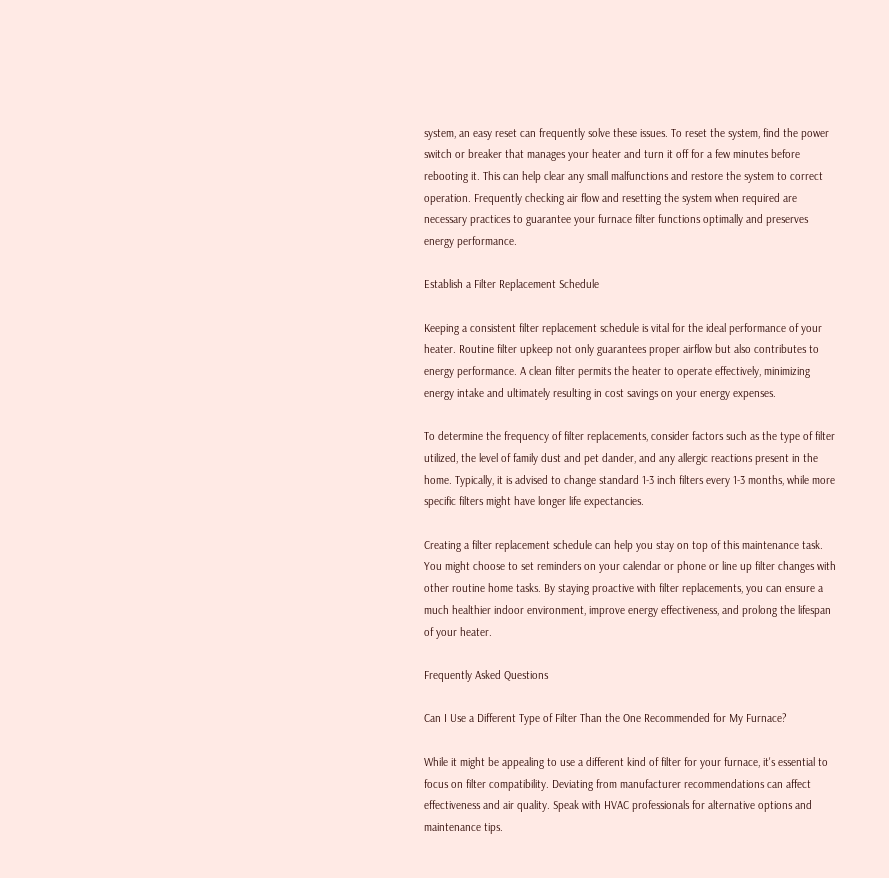system, an easy reset can frequently solve these issues. To reset the system, find the power switch or breaker that manages your heater and turn it off for a few minutes before rebooting it. This can help clear any small malfunctions and restore the system to correct operation. Frequently checking air flow and resetting the system when required are necessary practices to guarantee your furnace filter functions optimally and preserves energy performance.

Establish a Filter Replacement Schedule

Keeping a consistent filter replacement schedule is vital for the ideal performance of your heater. Routine filter upkeep not only guarantees proper airflow but also contributes to energy performance. A clean filter permits the heater to operate effectively, minimizing energy intake and ultimately resulting in cost savings on your energy expenses.

To determine the frequency of filter replacements, consider factors such as the type of filter utilized, the level of family dust and pet dander, and any allergic reactions present in the home. Typically, it is advised to change standard 1-3 inch filters every 1-3 months, while more specific filters might have longer life expectancies.

Creating a filter replacement schedule can help you stay on top of this maintenance task. You might choose to set reminders on your calendar or phone or line up filter changes with other routine home tasks. By staying proactive with filter replacements, you can ensure a much healthier indoor environment, improve energy effectiveness, and prolong the lifespan of your heater.

Frequently Asked Questions

Can I Use a Different Type of Filter Than the One Recommended for My Furnace?

While it might be appealing to use a different kind of filter for your furnace, it's essential to focus on filter compatibility. Deviating from manufacturer recommendations can affect effectiveness and air quality. Speak with HVAC professionals for alternative options and maintenance tips.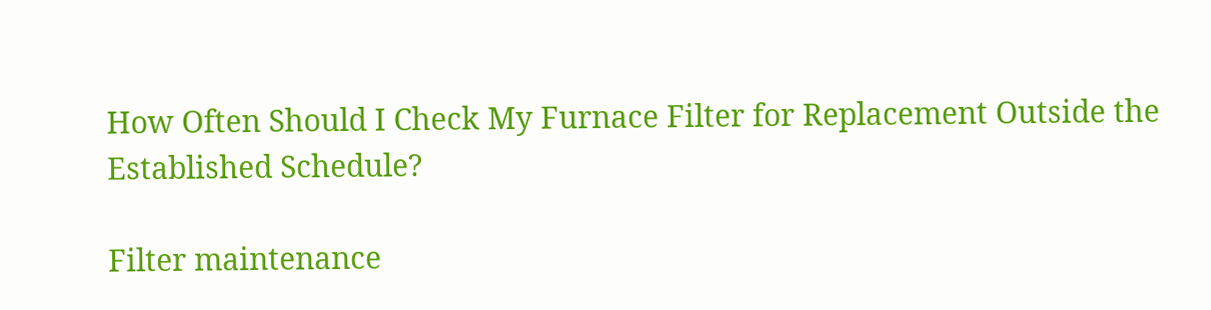How Often Should I Check My Furnace Filter for Replacement Outside the Established Schedule?

Filter maintenance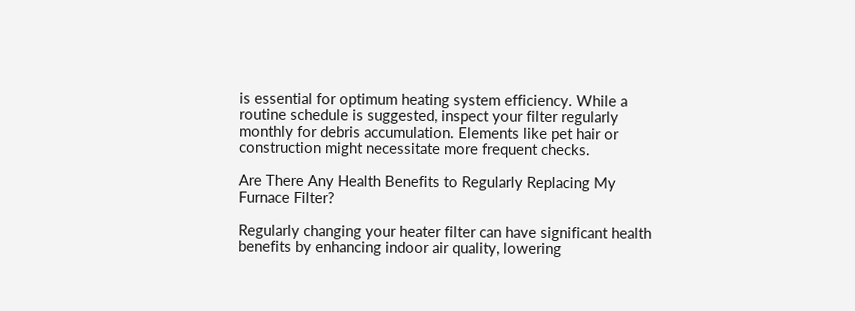is essential for optimum heating system efficiency. While a routine schedule is suggested, inspect your filter regularly monthly for debris accumulation. Elements like pet hair or construction might necessitate more frequent checks.

Are There Any Health Benefits to Regularly Replacing My Furnace Filter?

Regularly changing your heater filter can have significant health benefits by enhancing indoor air quality, lowering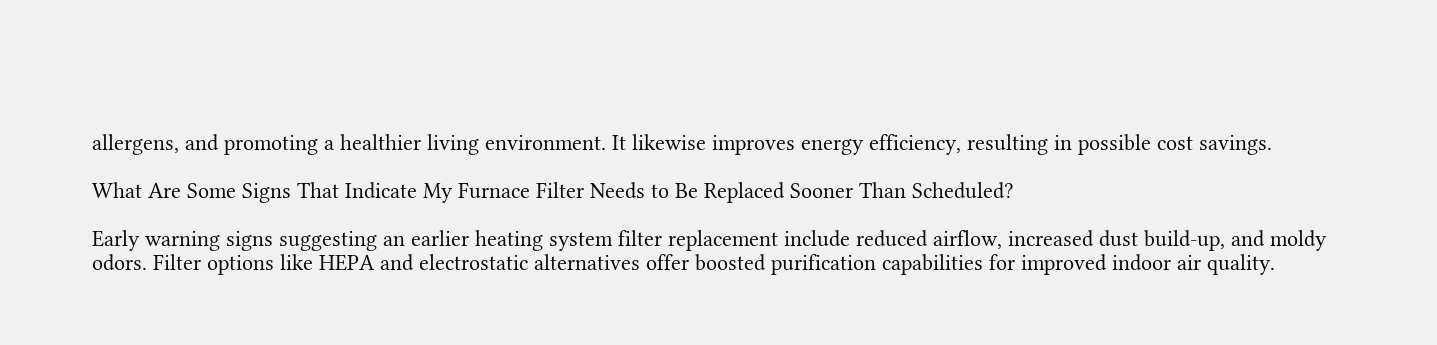allergens, and promoting a healthier living environment. It likewise improves energy efficiency, resulting in possible cost savings.

What Are Some Signs That Indicate My Furnace Filter Needs to Be Replaced Sooner Than Scheduled?

Early warning signs suggesting an earlier heating system filter replacement include reduced airflow, increased dust build-up, and moldy odors. Filter options like HEPA and electrostatic alternatives offer boosted purification capabilities for improved indoor air quality.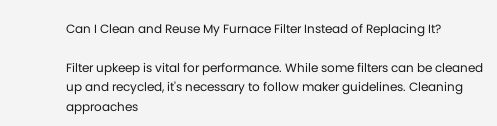Can I Clean and Reuse My Furnace Filter Instead of Replacing It?

Filter upkeep is vital for performance. While some filters can be cleaned up and recycled, it's necessary to follow maker guidelines. Cleaning approaches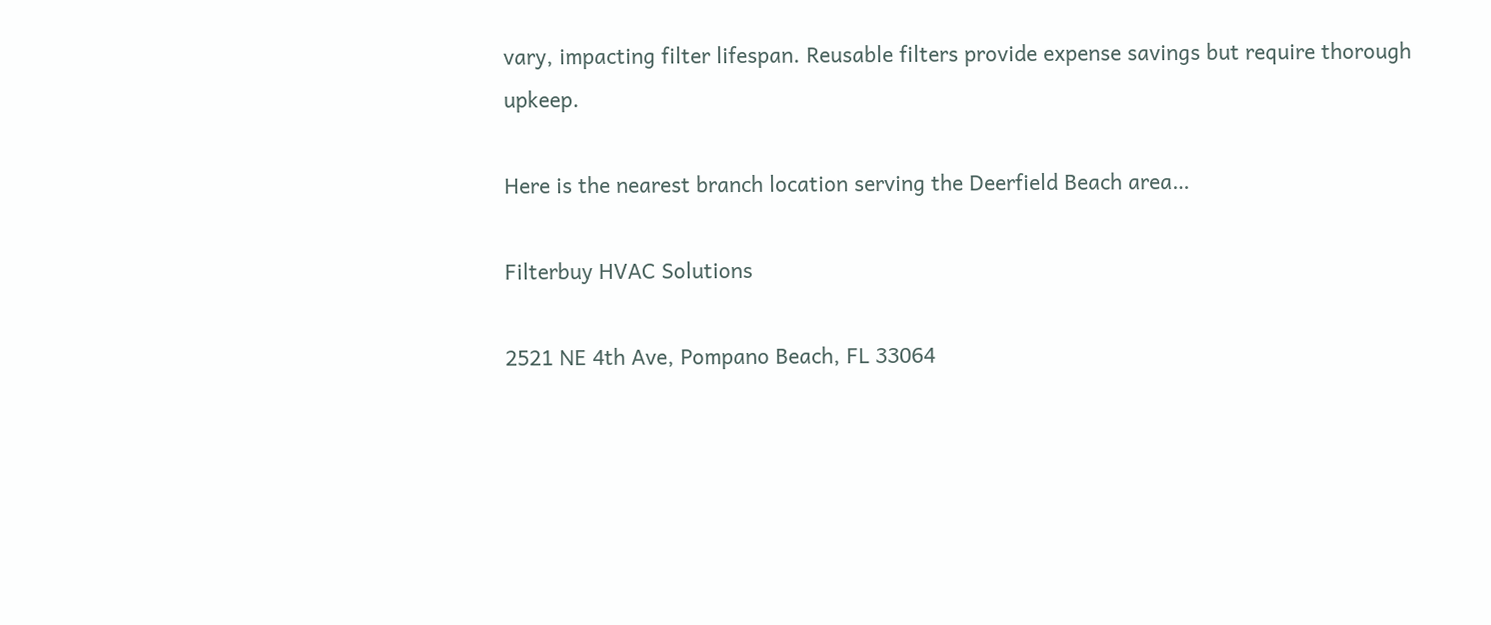vary, impacting filter lifespan. Reusable filters provide expense savings but require thorough upkeep.

Here is the nearest branch location serving the Deerfield Beach area…

Filterbuy HVAC Solutions

2521 NE 4th Ave, Pompano Beach, FL 33064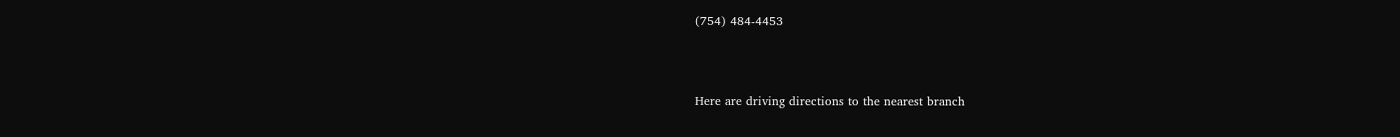(754) 484-4453



Here are driving directions to the nearest branch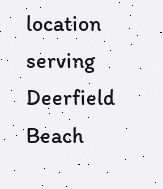location serving Deerfield Beach